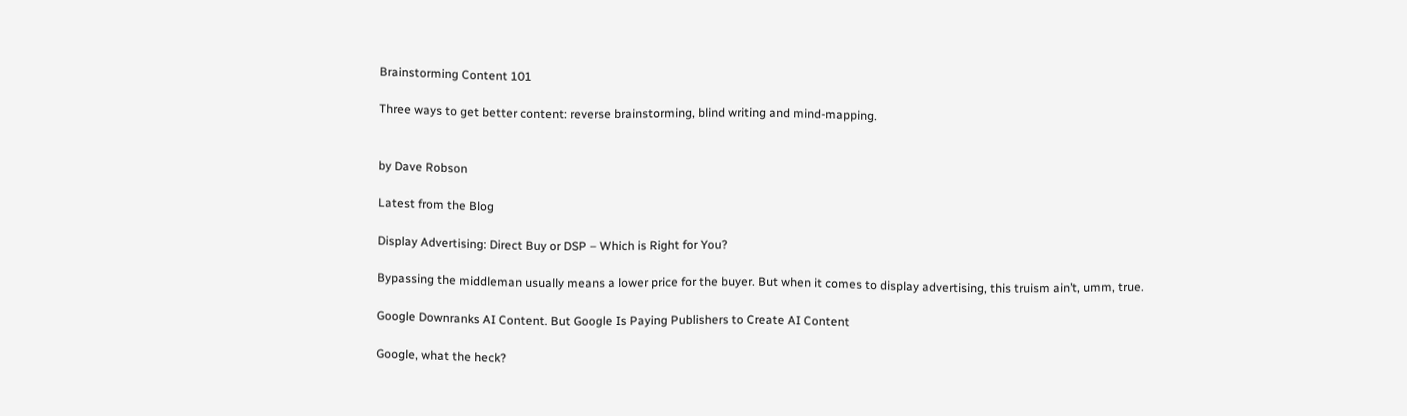Brainstorming Content 101

Three ways to get better content: reverse brainstorming, blind writing and mind-mapping.


by Dave Robson

Latest from the Blog

Display Advertising: Direct Buy or DSP – Which is Right for You?

Bypassing the middleman usually means a lower price for the buyer. But when it comes to display advertising, this truism ain’t, umm, true.

Google Downranks AI Content. But Google Is Paying Publishers to Create AI Content

Google, what the heck?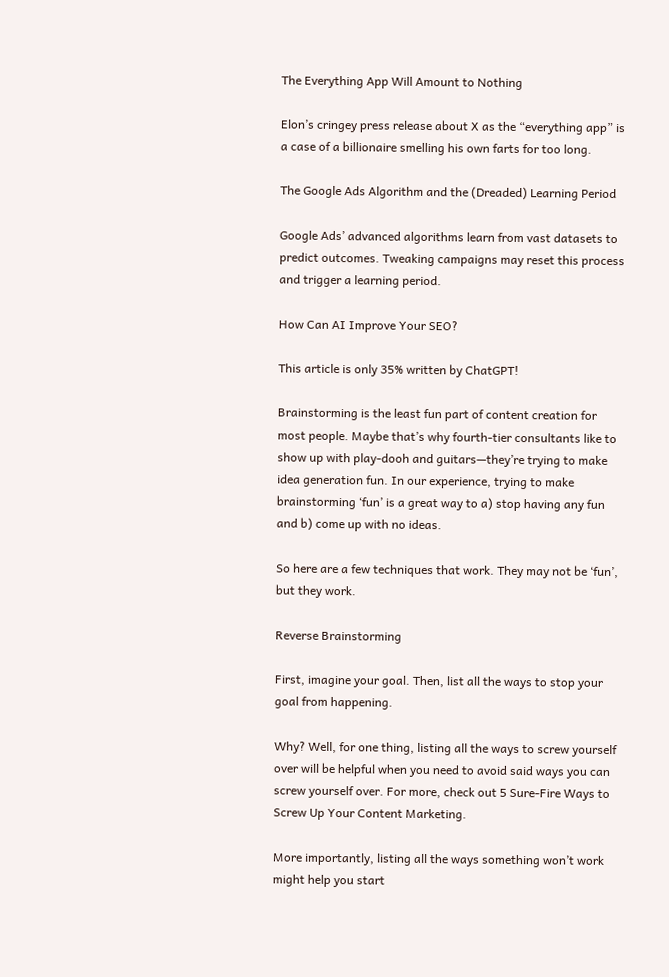The Everything App Will Amount to Nothing

Elon’s cringey press release about X as the “everything app” is a case of a billionaire smelling his own farts for too long.

The Google Ads Algorithm and the (Dreaded) Learning Period

Google Ads’ advanced algorithms learn from vast datasets to predict outcomes. Tweaking campaigns may reset this process and trigger a learning period.

How Can AI Improve Your SEO?

This article is only 35% written by ChatGPT!

Brainstorming is the least fun part of content creation for most people. Maybe that’s why fourth-tier consultants like to show up with play-dooh and guitars—they’re trying to make idea generation fun. In our experience, trying to make brainstorming ‘fun’ is a great way to a) stop having any fun and b) come up with no ideas.

So here are a few techniques that work. They may not be ‘fun’, but they work.

Reverse Brainstorming

First, imagine your goal. Then, list all the ways to stop your goal from happening.

Why? Well, for one thing, listing all the ways to screw yourself over will be helpful when you need to avoid said ways you can screw yourself over. For more, check out 5 Sure-Fire Ways to Screw Up Your Content Marketing.

More importantly, listing all the ways something won’t work might help you start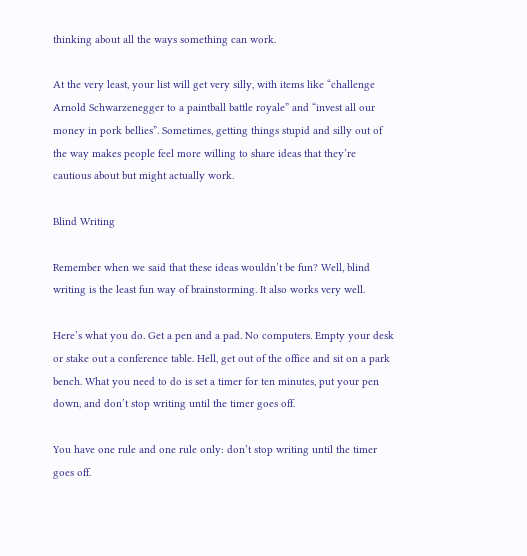thinking about all the ways something can work.

At the very least, your list will get very silly, with items like “challenge Arnold Schwarzenegger to a paintball battle royale” and “invest all our money in pork bellies”. Sometimes, getting things stupid and silly out of the way makes people feel more willing to share ideas that they’re cautious about but might actually work.

Blind Writing

Remember when we said that these ideas wouldn’t be fun? Well, blind writing is the least fun way of brainstorming. It also works very well.

Here’s what you do. Get a pen and a pad. No computers. Empty your desk or stake out a conference table. Hell, get out of the office and sit on a park bench. What you need to do is set a timer for ten minutes, put your pen down, and don’t stop writing until the timer goes off.

You have one rule and one rule only: don’t stop writing until the timer goes off.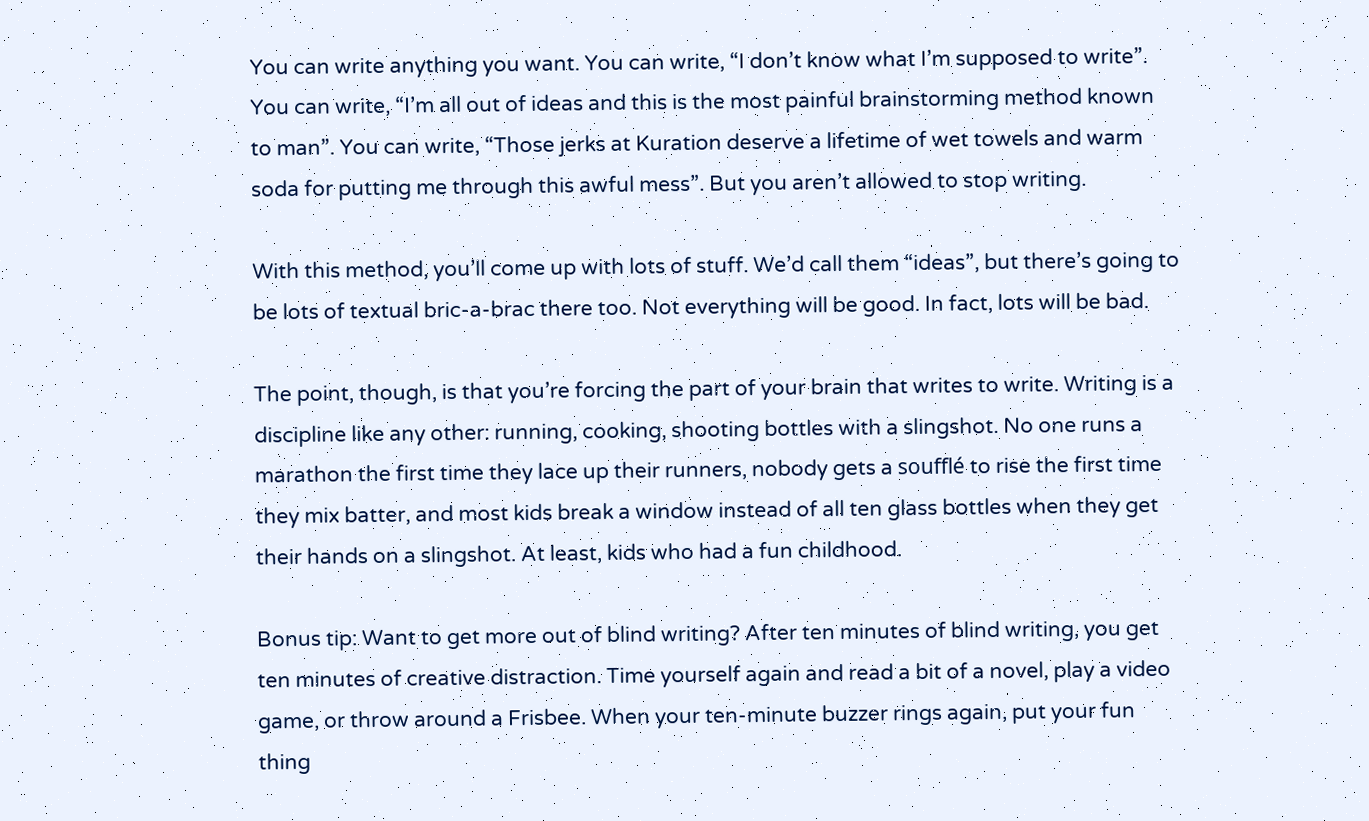You can write anything you want. You can write, “I don’t know what I’m supposed to write”. You can write, “I’m all out of ideas and this is the most painful brainstorming method known to man”. You can write, “Those jerks at Kuration deserve a lifetime of wet towels and warm soda for putting me through this awful mess”. But you aren’t allowed to stop writing.

With this method, you’ll come up with lots of stuff. We’d call them “ideas”, but there’s going to be lots of textual bric-a-brac there too. Not everything will be good. In fact, lots will be bad.

The point, though, is that you’re forcing the part of your brain that writes to write. Writing is a discipline like any other: running, cooking, shooting bottles with a slingshot. No one runs a marathon the first time they lace up their runners, nobody gets a soufflé to rise the first time they mix batter, and most kids break a window instead of all ten glass bottles when they get their hands on a slingshot. At least, kids who had a fun childhood.

Bonus tip: Want to get more out of blind writing? After ten minutes of blind writing, you get ten minutes of creative distraction. Time yourself again and read a bit of a novel, play a video game, or throw around a Frisbee. When your ten-minute buzzer rings again, put your fun thing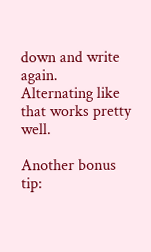down and write again. Alternating like that works pretty well.

Another bonus tip: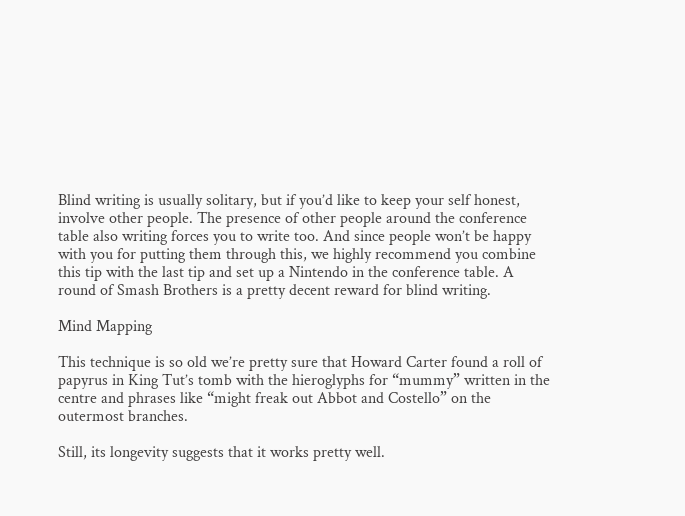Blind writing is usually solitary, but if you’d like to keep your self honest, involve other people. The presence of other people around the conference table also writing forces you to write too. And since people won’t be happy with you for putting them through this, we highly recommend you combine this tip with the last tip and set up a Nintendo in the conference table. A round of Smash Brothers is a pretty decent reward for blind writing.

Mind Mapping

This technique is so old we’re pretty sure that Howard Carter found a roll of papyrus in King Tut’s tomb with the hieroglyphs for “mummy” written in the centre and phrases like “might freak out Abbot and Costello” on the outermost branches.

Still, its longevity suggests that it works pretty well.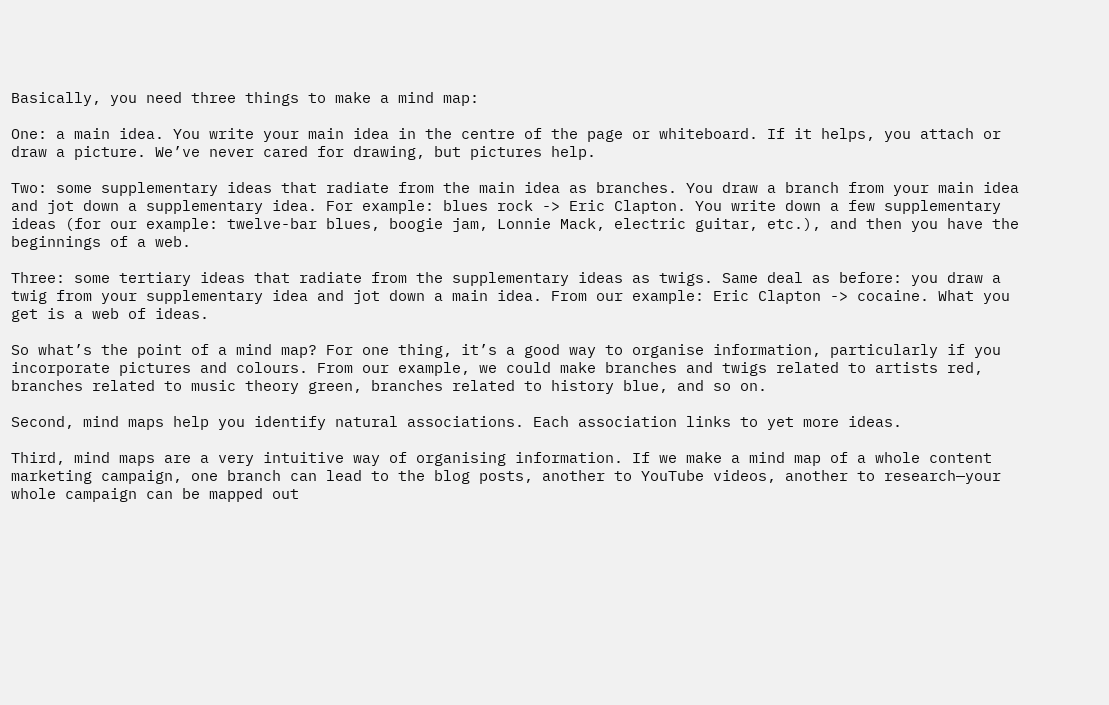Basically, you need three things to make a mind map:

One: a main idea. You write your main idea in the centre of the page or whiteboard. If it helps, you attach or draw a picture. We’ve never cared for drawing, but pictures help.

Two: some supplementary ideas that radiate from the main idea as branches. You draw a branch from your main idea and jot down a supplementary idea. For example: blues rock -> Eric Clapton. You write down a few supplementary ideas (for our example: twelve-bar blues, boogie jam, Lonnie Mack, electric guitar, etc.), and then you have the beginnings of a web.

Three: some tertiary ideas that radiate from the supplementary ideas as twigs. Same deal as before: you draw a twig from your supplementary idea and jot down a main idea. From our example: Eric Clapton -> cocaine. What you get is a web of ideas.

So what’s the point of a mind map? For one thing, it’s a good way to organise information, particularly if you incorporate pictures and colours. From our example, we could make branches and twigs related to artists red, branches related to music theory green, branches related to history blue, and so on.

Second, mind maps help you identify natural associations. Each association links to yet more ideas.

Third, mind maps are a very intuitive way of organising information. If we make a mind map of a whole content marketing campaign, one branch can lead to the blog posts, another to YouTube videos, another to research—your whole campaign can be mapped out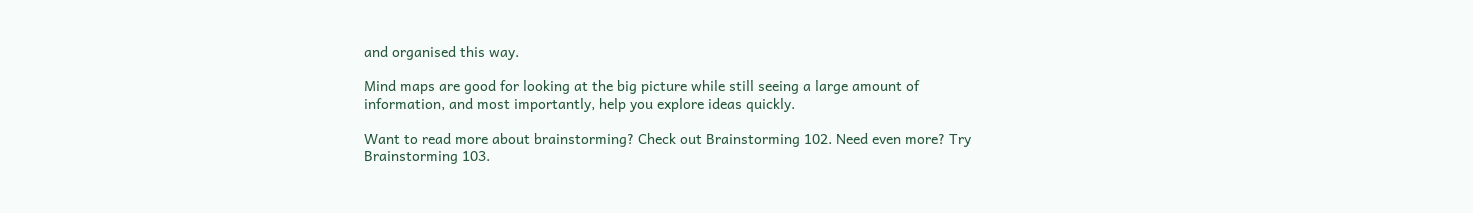and organised this way.

Mind maps are good for looking at the big picture while still seeing a large amount of information, and most importantly, help you explore ideas quickly.

Want to read more about brainstorming? Check out Brainstorming 102. Need even more? Try Brainstorming 103.